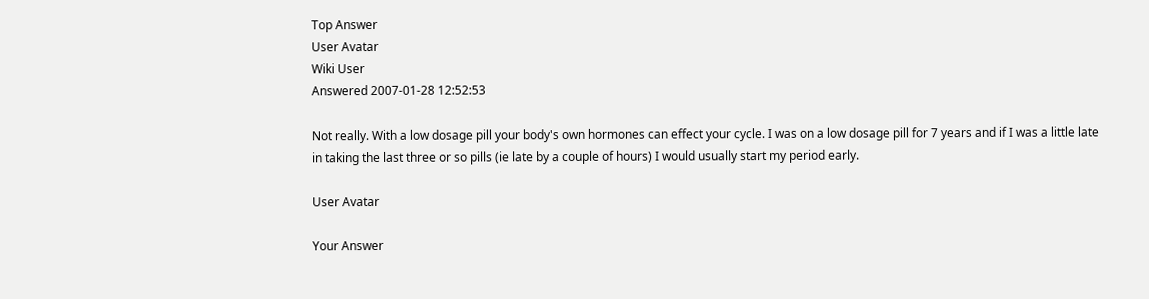Top Answer
User Avatar
Wiki User
Answered 2007-01-28 12:52:53

Not really. With a low dosage pill your body's own hormones can effect your cycle. I was on a low dosage pill for 7 years and if I was a little late in taking the last three or so pills (ie late by a couple of hours) I would usually start my period early.

User Avatar

Your Answer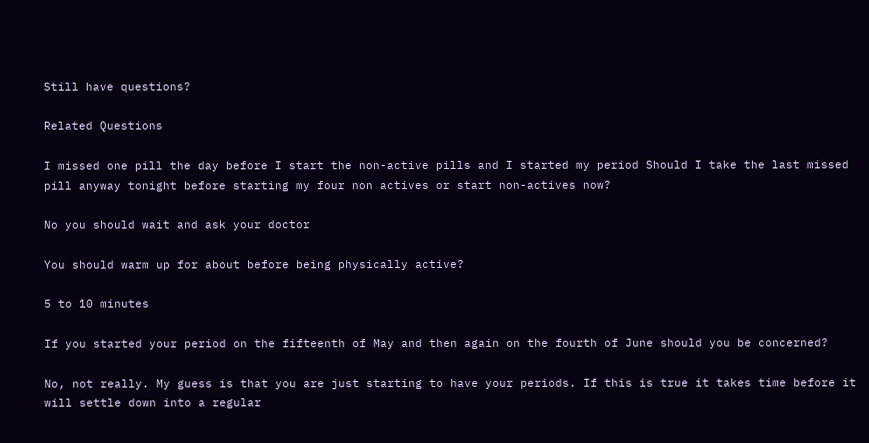Still have questions?

Related Questions

I missed one pill the day before I start the non-active pills and I started my period Should I take the last missed pill anyway tonight before starting my four non actives or start non-actives now?

No you should wait and ask your doctor

You should warm up for about before being physically active?

5 to 10 minutes

If you started your period on the fifteenth of May and then again on the fourth of June should you be concerned?

No, not really. My guess is that you are just starting to have your periods. If this is true it takes time before it will settle down into a regular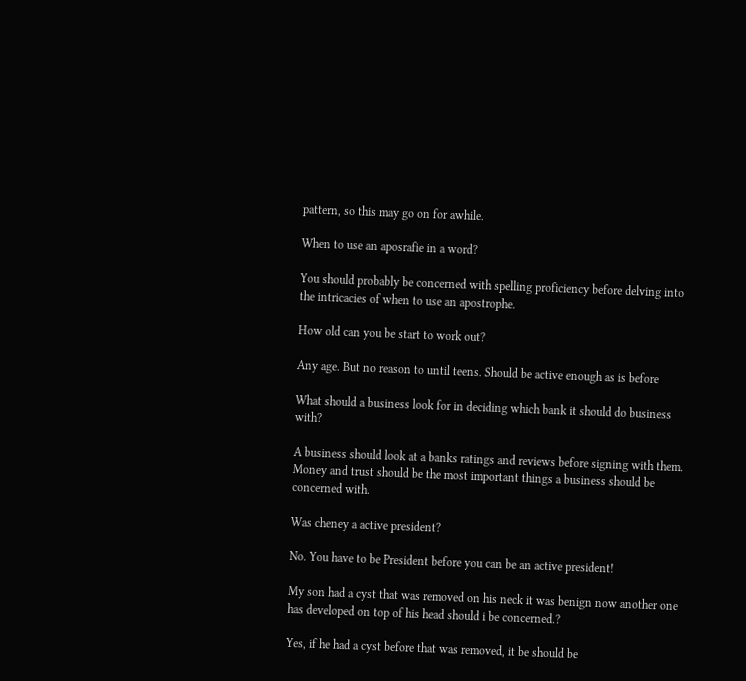pattern, so this may go on for awhile.

When to use an aposrafie in a word?

You should probably be concerned with spelling proficiency before delving into the intricacies of when to use an apostrophe.

How old can you be start to work out?

Any age. But no reason to until teens. Should be active enough as is before

What should a business look for in deciding which bank it should do business with?

A business should look at a banks ratings and reviews before signing with them. Money and trust should be the most important things a business should be concerned with.

Was cheney a active president?

No. You have to be President before you can be an active president!

My son had a cyst that was removed on his neck it was benign now another one has developed on top of his head should i be concerned.?

Yes, if he had a cyst before that was removed, it be should be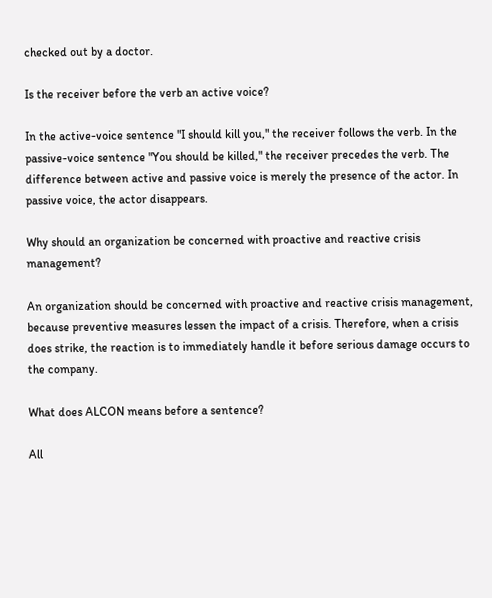checked out by a doctor.

Is the receiver before the verb an active voice?

In the active-voice sentence "I should kill you," the receiver follows the verb. In the passive-voice sentence "You should be killed," the receiver precedes the verb. The difference between active and passive voice is merely the presence of the actor. In passive voice, the actor disappears.

Why should an organization be concerned with proactive and reactive crisis management?

An organization should be concerned with proactive and reactive crisis management, because preventive measures lessen the impact of a crisis. Therefore, when a crisis does strike, the reaction is to immediately handle it before serious damage occurs to the company.

What does ALCON means before a sentence?

All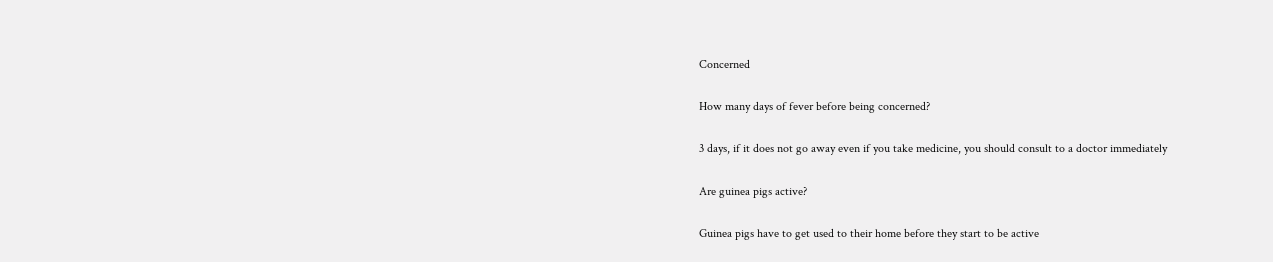Concerned

How many days of fever before being concerned?

3 days, if it does not go away even if you take medicine, you should consult to a doctor immediately

Are guinea pigs active?

Guinea pigs have to get used to their home before they start to be active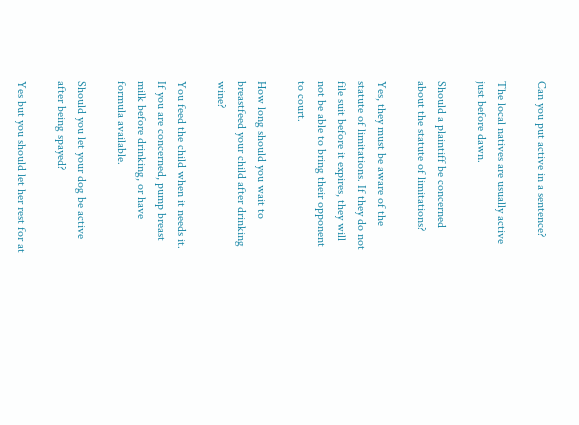Can you put active in a sentence?

The local natives are usually active just before dawn.

Should a plaintiff be concerned about the statute of limitations?

Yes, they must be aware of the statute of limitations. If they do not file suit before it expires, they will not be able to bring their opponent to court.

How long should you wait to breastfeed your child after drinking wine?

You feed the child when it needs it. If you are concerned, pump breast milk before drinking, or have formula available.

Should you let your dog be active after being spayed?

Yes but you should let her rest for at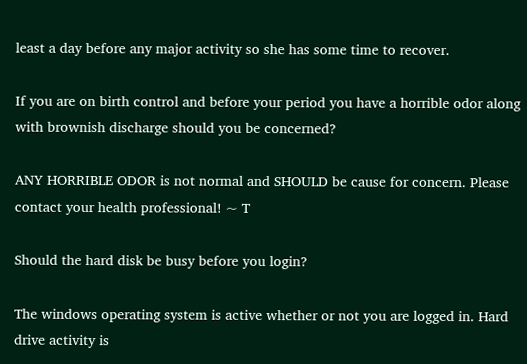least a day before any major activity so she has some time to recover.

If you are on birth control and before your period you have a horrible odor along with brownish discharge should you be concerned?

ANY HORRIBLE ODOR is not normal and SHOULD be cause for concern. Please contact your health professional! ~ T

Should the hard disk be busy before you login?

The windows operating system is active whether or not you are logged in. Hard drive activity is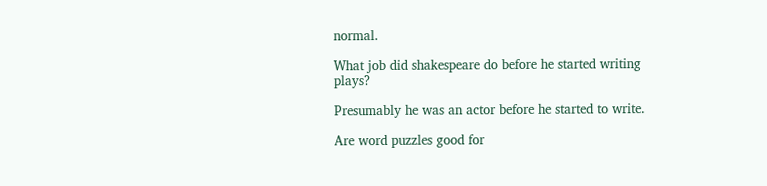normal.

What job did shakespeare do before he started writing plays?

Presumably he was an actor before he started to write.

Are word puzzles good for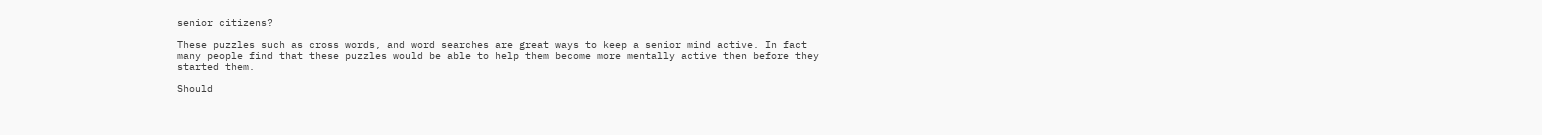senior citizens?

These puzzles such as cross words, and word searches are great ways to keep a senior mind active. In fact many people find that these puzzles would be able to help them become more mentally active then before they started them.

Should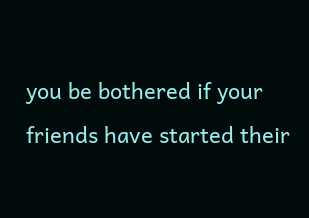you be bothered if your friends have started their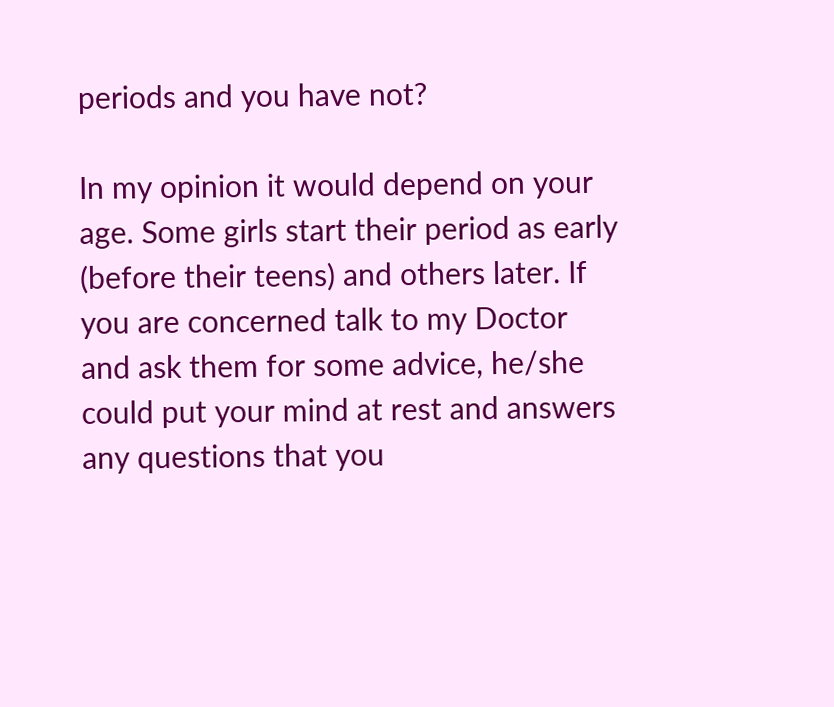periods and you have not?

In my opinion it would depend on your age. Some girls start their period as early (before their teens) and others later. If you are concerned talk to my Doctor and ask them for some advice, he/she could put your mind at rest and answers any questions that you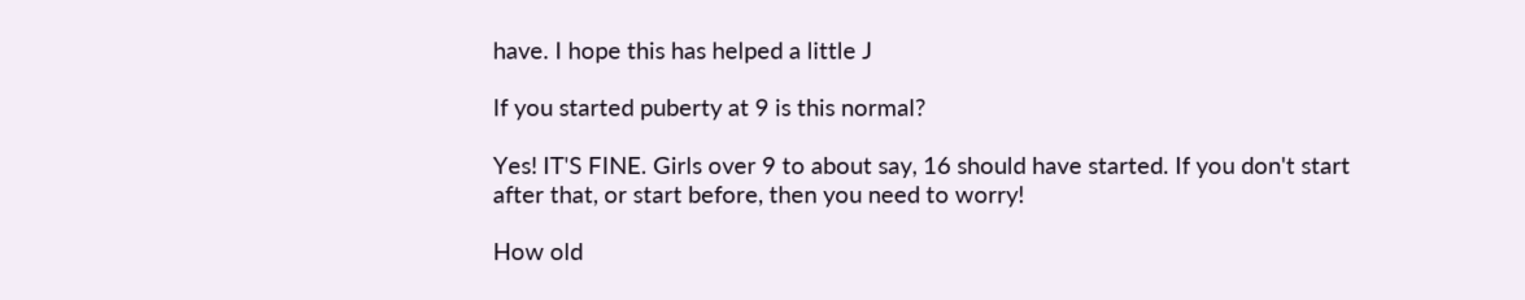have. I hope this has helped a little J

If you started puberty at 9 is this normal?

Yes! IT'S FINE. Girls over 9 to about say, 16 should have started. If you don't start after that, or start before, then you need to worry!

How old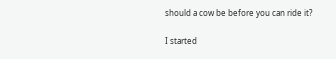should a cow be before you can ride it?

I started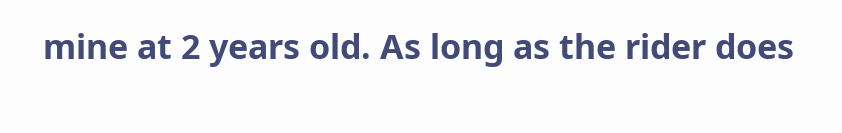mine at 2 years old. As long as the rider does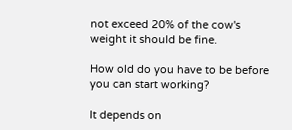not exceed 20% of the cow's weight it should be fine.

How old do you have to be before you can start working?

It depends on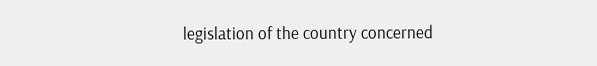legislation of the country concerned